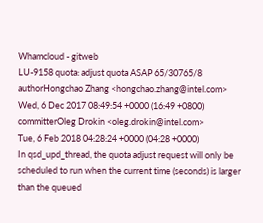Whamcloud - gitweb
LU-9158 quota: adjust quota ASAP 65/30765/8
authorHongchao Zhang <hongchao.zhang@intel.com>
Wed, 6 Dec 2017 08:49:54 +0000 (16:49 +0800)
committerOleg Drokin <oleg.drokin@intel.com>
Tue, 6 Feb 2018 04:28:24 +0000 (04:28 +0000)
In qsd_upd_thread, the quota adjust request will only be
scheduled to run when the current time (seconds) is larger
than the queued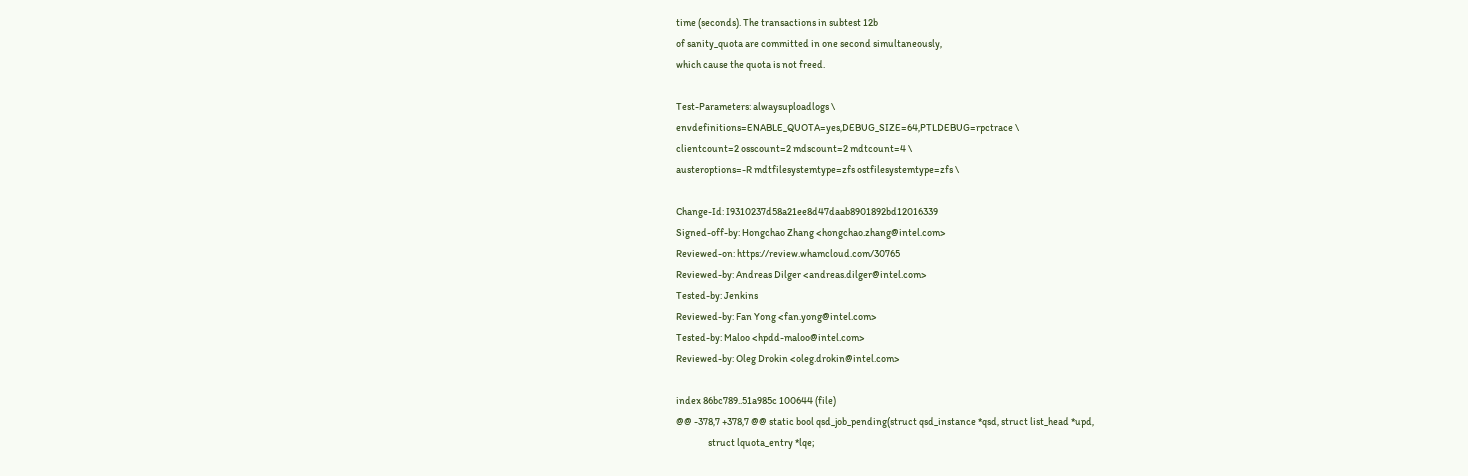time (seconds). The transactions in subtest 12b
of sanity_quota are committed in one second simultaneously,
which cause the quota is not freed.

Test-Parameters: alwaysuploadlogs \
envdefinitions=ENABLE_QUOTA=yes,DEBUG_SIZE=64,PTLDEBUG=rpctrace \
clientcount=2 osscount=2 mdscount=2 mdtcount=4 \
austeroptions=-R mdtfilesystemtype=zfs ostfilesystemtype=zfs \

Change-Id: I9310237d58a21ee8d47daab8901892bd12016339
Signed-off-by: Hongchao Zhang <hongchao.zhang@intel.com>
Reviewed-on: https://review.whamcloud.com/30765
Reviewed-by: Andreas Dilger <andreas.dilger@intel.com>
Tested-by: Jenkins
Reviewed-by: Fan Yong <fan.yong@intel.com>
Tested-by: Maloo <hpdd-maloo@intel.com>
Reviewed-by: Oleg Drokin <oleg.drokin@intel.com>

index 86bc789..51a985c 100644 (file)
@@ -378,7 +378,7 @@ static bool qsd_job_pending(struct qsd_instance *qsd, struct list_head *upd,
                struct lquota_entry *lqe;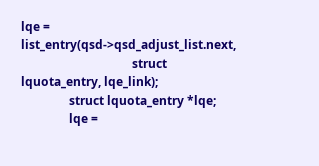lqe = list_entry(qsd->qsd_adjust_list.next,
                                     struct lquota_entry, lqe_link);
                struct lquota_entry *lqe;
                lqe =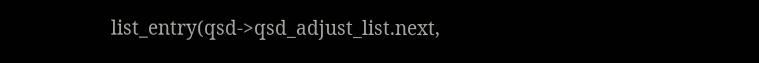list_entry(qsd->qsd_adjust_list.next,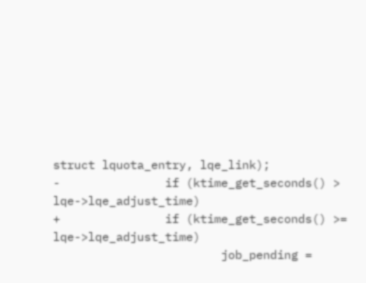struct lquota_entry, lqe_link);
-               if (ktime_get_seconds() > lqe->lqe_adjust_time)
+               if (ktime_get_seconds() >= lqe->lqe_adjust_time)
                        job_pending =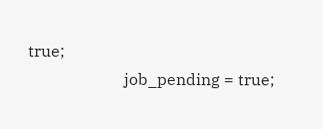true;
                        job_pending = true;